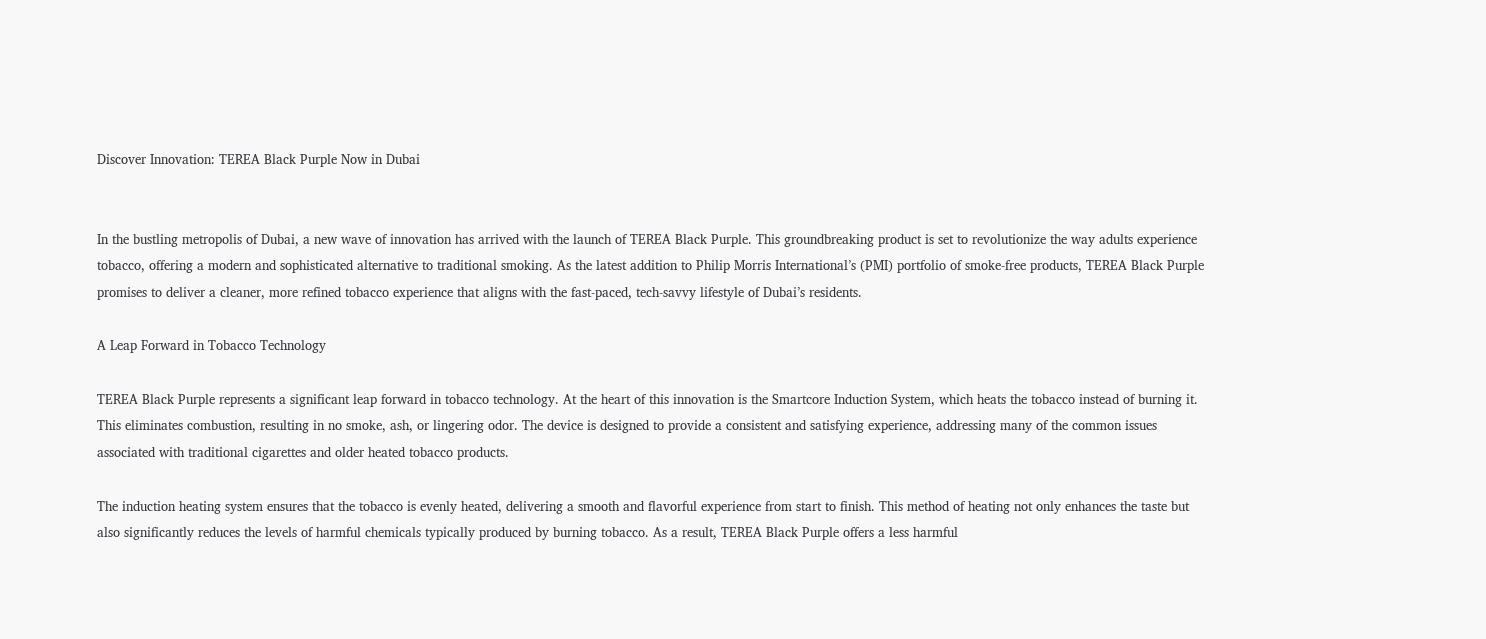Discover Innovation: TEREA Black Purple Now in Dubai


In the bustling metropolis of Dubai, a new wave of innovation has arrived with the launch of TEREA Black Purple. This groundbreaking product is set to revolutionize the way adults experience tobacco, offering a modern and sophisticated alternative to traditional smoking. As the latest addition to Philip Morris International’s (PMI) portfolio of smoke-free products, TEREA Black Purple promises to deliver a cleaner, more refined tobacco experience that aligns with the fast-paced, tech-savvy lifestyle of Dubai’s residents.

A Leap Forward in Tobacco Technology

TEREA Black Purple represents a significant leap forward in tobacco technology. At the heart of this innovation is the Smartcore Induction System, which heats the tobacco instead of burning it. This eliminates combustion, resulting in no smoke, ash, or lingering odor. The device is designed to provide a consistent and satisfying experience, addressing many of the common issues associated with traditional cigarettes and older heated tobacco products.

The induction heating system ensures that the tobacco is evenly heated, delivering a smooth and flavorful experience from start to finish. This method of heating not only enhances the taste but also significantly reduces the levels of harmful chemicals typically produced by burning tobacco. As a result, TEREA Black Purple offers a less harmful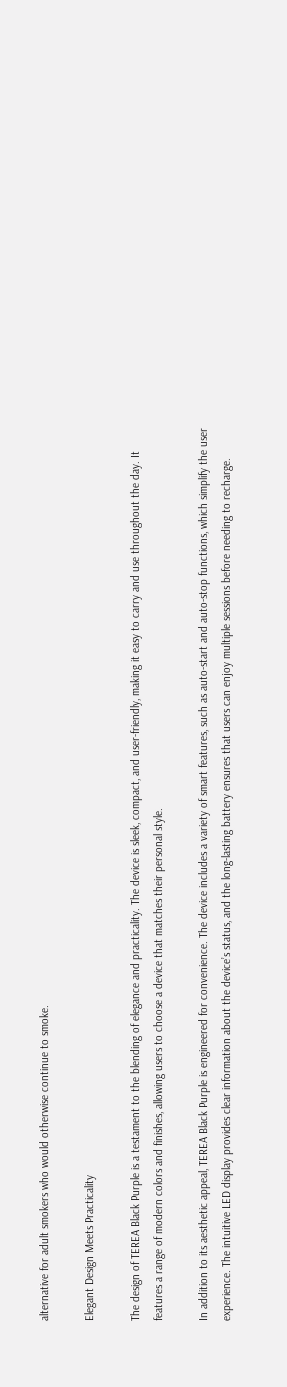alternative for adult smokers who would otherwise continue to smoke.

Elegant Design Meets Practicality

The design of TEREA Black Purple is a testament to the blending of elegance and practicality. The device is sleek, compact, and user-friendly, making it easy to carry and use throughout the day. It features a range of modern colors and finishes, allowing users to choose a device that matches their personal style.

In addition to its aesthetic appeal, TEREA Black Purple is engineered for convenience. The device includes a variety of smart features, such as auto-start and auto-stop functions, which simplify the user experience. The intuitive LED display provides clear information about the device’s status, and the long-lasting battery ensures that users can enjoy multiple sessions before needing to recharge.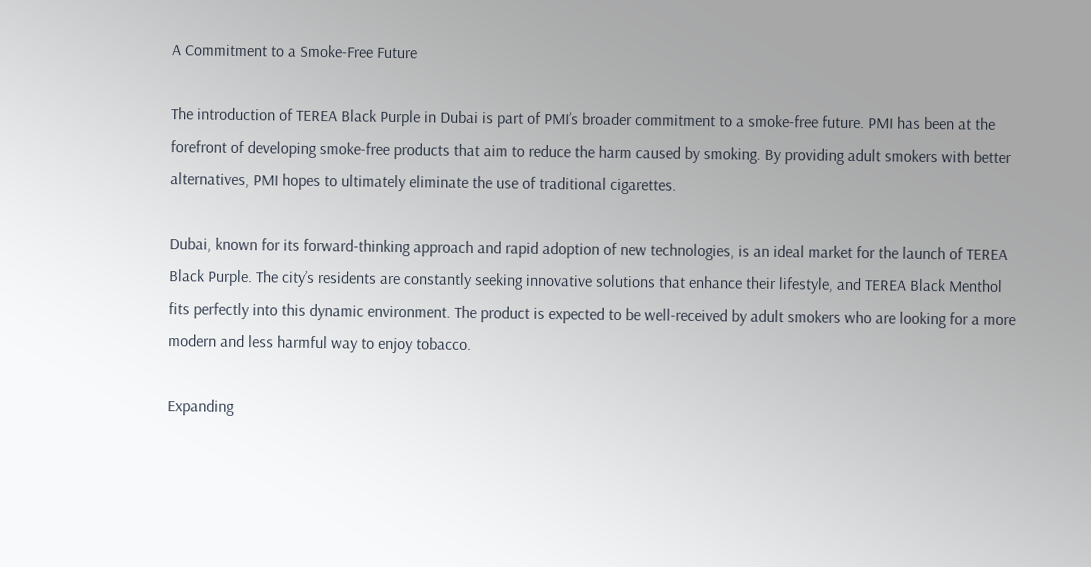A Commitment to a Smoke-Free Future

The introduction of TEREA Black Purple in Dubai is part of PMI’s broader commitment to a smoke-free future. PMI has been at the forefront of developing smoke-free products that aim to reduce the harm caused by smoking. By providing adult smokers with better alternatives, PMI hopes to ultimately eliminate the use of traditional cigarettes.

Dubai, known for its forward-thinking approach and rapid adoption of new technologies, is an ideal market for the launch of TEREA Black Purple. The city’s residents are constantly seeking innovative solutions that enhance their lifestyle, and TEREA Black Menthol fits perfectly into this dynamic environment. The product is expected to be well-received by adult smokers who are looking for a more modern and less harmful way to enjoy tobacco.

Expanding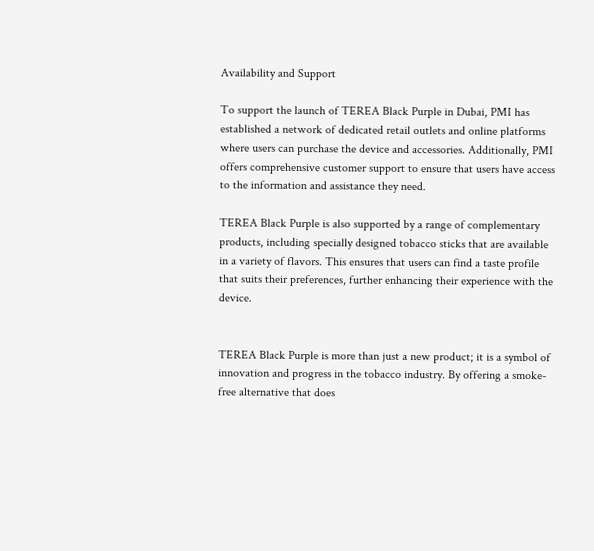Availability and Support

To support the launch of TEREA Black Purple in Dubai, PMI has established a network of dedicated retail outlets and online platforms where users can purchase the device and accessories. Additionally, PMI offers comprehensive customer support to ensure that users have access to the information and assistance they need.

TEREA Black Purple is also supported by a range of complementary products, including specially designed tobacco sticks that are available in a variety of flavors. This ensures that users can find a taste profile that suits their preferences, further enhancing their experience with the device.


TEREA Black Purple is more than just a new product; it is a symbol of innovation and progress in the tobacco industry. By offering a smoke-free alternative that does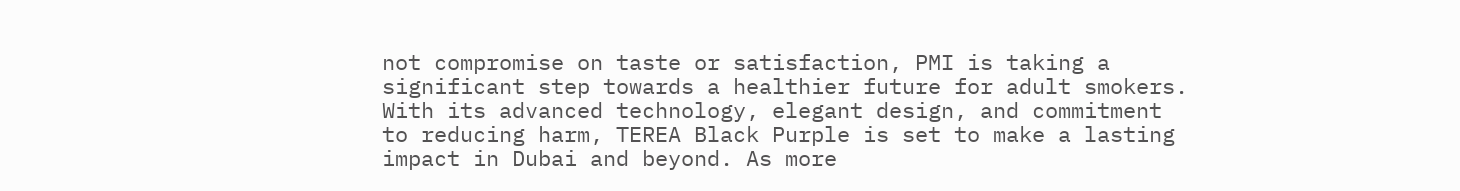not compromise on taste or satisfaction, PMI is taking a significant step towards a healthier future for adult smokers. With its advanced technology, elegant design, and commitment to reducing harm, TEREA Black Purple is set to make a lasting impact in Dubai and beyond. As more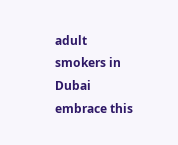adult smokers in Dubai embrace this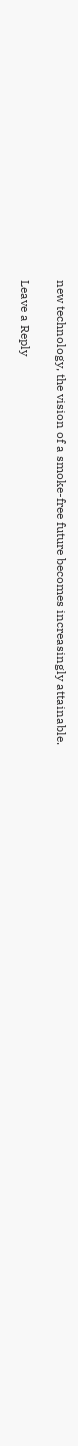new technology, the vision of a smoke-free future becomes increasingly attainable.

Leave a Reply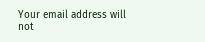Your email address will not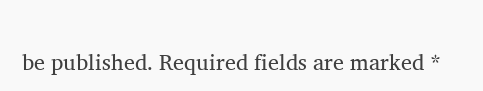be published. Required fields are marked *